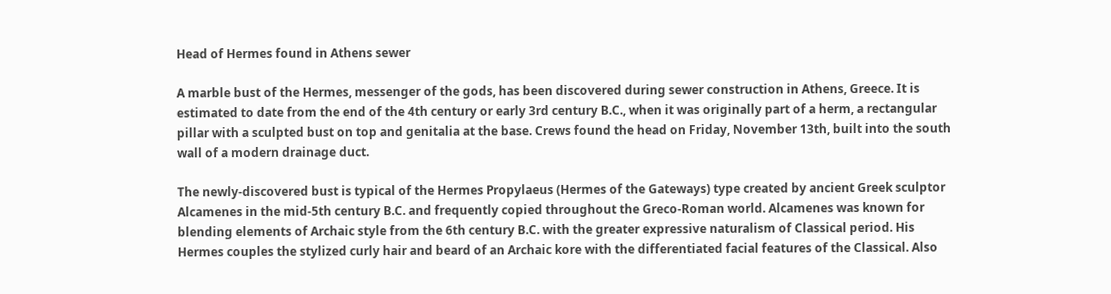Head of Hermes found in Athens sewer

A marble bust of the Hermes, messenger of the gods, has been discovered during sewer construction in Athens, Greece. It is estimated to date from the end of the 4th century or early 3rd century B.C., when it was originally part of a herm, a rectangular pillar with a sculpted bust on top and genitalia at the base. Crews found the head on Friday, November 13th, built into the south wall of a modern drainage duct.

The newly-discovered bust is typical of the Hermes Propylaeus (Hermes of the Gateways) type created by ancient Greek sculptor Alcamenes in the mid-5th century B.C. and frequently copied throughout the Greco-Roman world. Alcamenes was known for blending elements of Archaic style from the 6th century B.C. with the greater expressive naturalism of Classical period. His Hermes couples the stylized curly hair and beard of an Archaic kore with the differentiated facial features of the Classical. Also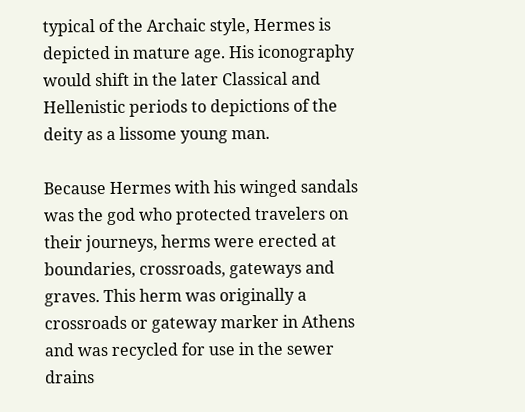typical of the Archaic style, Hermes is depicted in mature age. His iconography would shift in the later Classical and Hellenistic periods to depictions of the deity as a lissome young man.

Because Hermes with his winged sandals was the god who protected travelers on their journeys, herms were erected at boundaries, crossroads, gateways and graves. This herm was originally a crossroads or gateway marker in Athens and was recycled for use in the sewer drains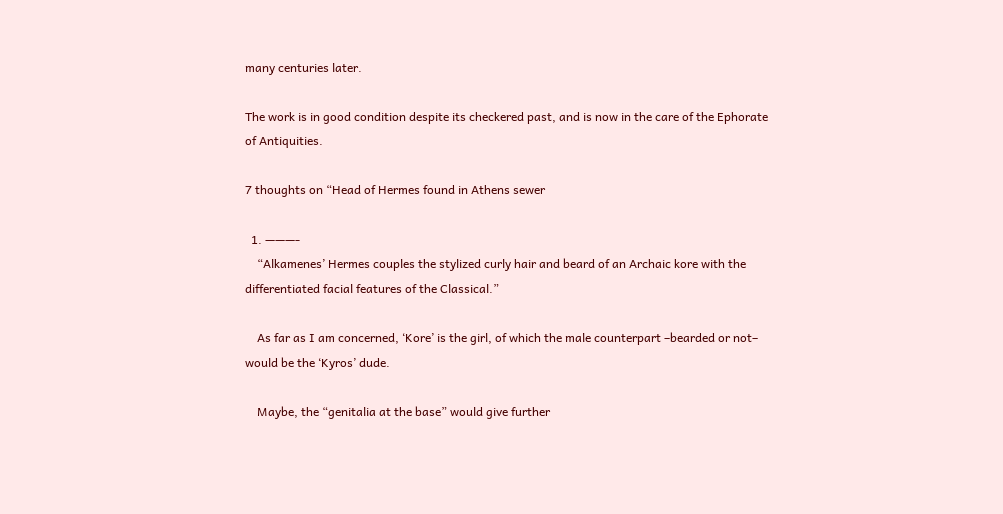many centuries later.

The work is in good condition despite its checkered past, and is now in the care of the Ephorate of Antiquities.

7 thoughts on “Head of Hermes found in Athens sewer

  1. ———-
    “Alkamenes’ Hermes couples the stylized curly hair and beard of an Archaic kore with the differentiated facial features of the Classical.”

    As far as I am concerned, ‘Kore’ is the girl, of which the male counterpart –bearded or not– would be the ‘Kyros’ dude.

    Maybe, the “genitalia at the base” would give further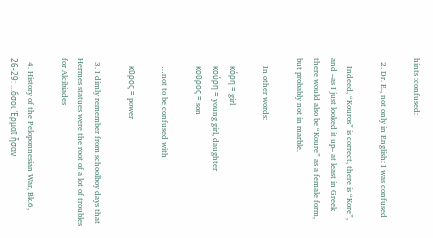hints :confused:

  2. Dr. E., not only in English: I was confused

    Indeed, “Kouros” is correct, there is “Kore”, and –as I just looked it up– at least in Greek there would also be “Koure” as a female form, but probably not in marble.

    In other words:

    κόρη = girl
    κούρη = young girl, daughter
    κοῦρος = son

    …not to be confused with

    κῦρος = power

  3. I dimly remember from schoolboy days that Hermes statues were the root of a lot of troubles for Alcibiades

  4. History of the Peloponnesian War, Bk.6, 26-29: …ὅσοι Ἑρμαῖ ἦσαν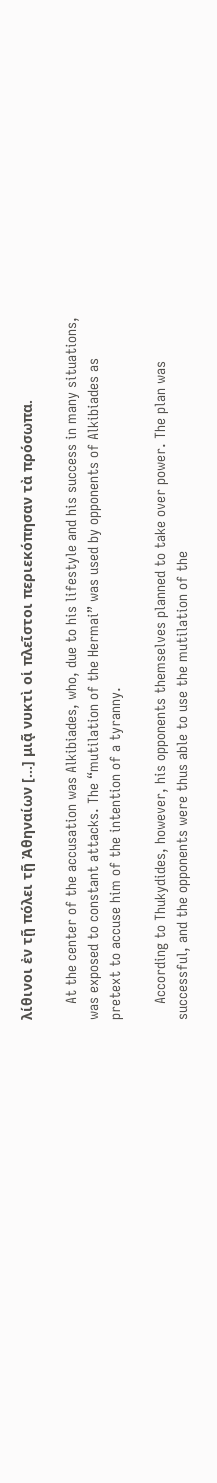λίθινοι ἐν τῇ πόλει τῇ Ἀθηναίων […] μιᾷ νυκτὶ οἱ πλεῖστοι περιεκόπησαν τὰ πρόσωπα.

    At the center of the accusation was Alkibiades, who, due to his lifestyle and his success in many situations, was exposed to constant attacks. The “mutilation of the Hermai” was used by opponents of Alkibiades as pretext to accuse him of the intention of a tyranny.

    According to Thukydides, however, his opponents themselves planned to take over power. The plan was successful, and the opponents were thus able to use the mutilation of the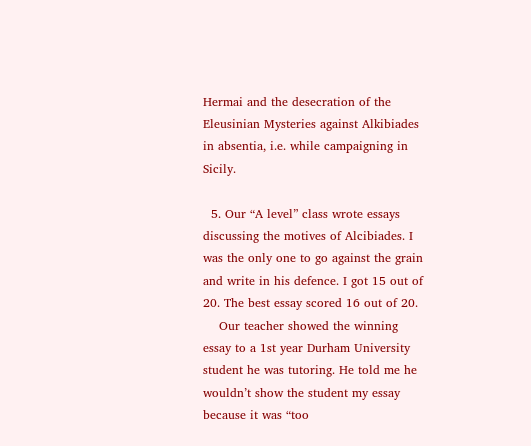Hermai and the desecration of the Eleusinian Mysteries against Alkibiades in absentia, i.e. while campaigning in Sicily.

  5. Our “A level” class wrote essays discussing the motives of Alcibiades. I was the only one to go against the grain and write in his defence. I got 15 out of 20. The best essay scored 16 out of 20.
    Our teacher showed the winning essay to a 1st year Durham University student he was tutoring. He told me he wouldn’t show the student my essay because it was “too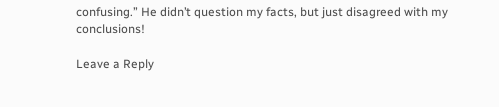confusing.” He didn’t question my facts, but just disagreed with my conclusions!

Leave a Reply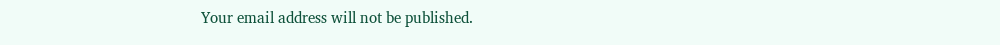Your email address will not be published.